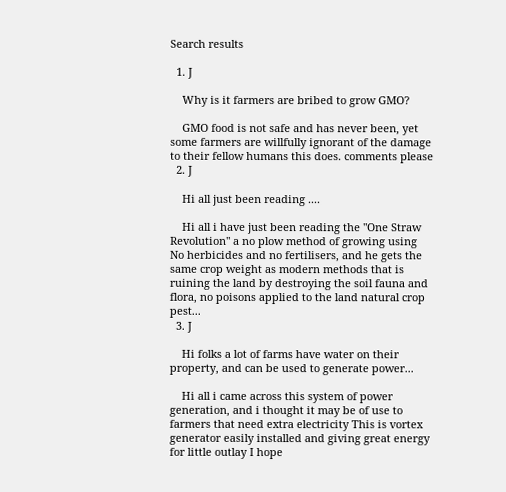Search results

  1. J

    Why is it farmers are bribed to grow GMO?

    GMO food is not safe and has never been, yet some farmers are willfully ignorant of the damage to their fellow humans this does. comments please
  2. J

    Hi all just been reading ....

    Hi all i have just been reading the "One Straw Revolution" a no plow method of growing using No herbicides and no fertilisers, and he gets the same crop weight as modern methods that is ruining the land by destroying the soil fauna and flora, no poisons applied to the land natural crop pest...
  3. J

    Hi folks a lot of farms have water on their property, and can be used to generate power...

    Hi all i came across this system of power generation, and i thought it may be of use to farmers that need extra electricity This is vortex generator easily installed and giving great energy for little outlay I hope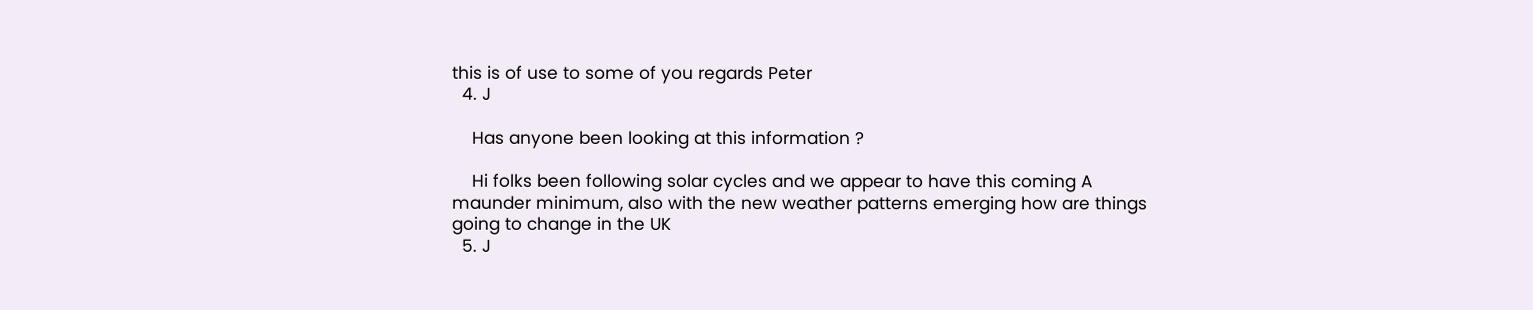this is of use to some of you regards Peter
  4. J

    Has anyone been looking at this information ?

    Hi folks been following solar cycles and we appear to have this coming A maunder minimum, also with the new weather patterns emerging how are things going to change in the UK
  5. J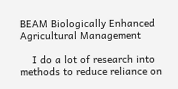BEAM Biologically Enhanced Agricultural Management

    I do a lot of research into methods to reduce reliance on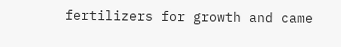fertilizers for growth and came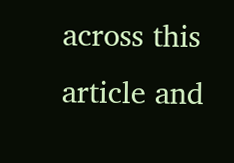across this article and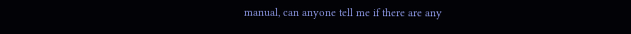manual, can anyone tell me if there are any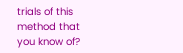trials of this method that you know of?